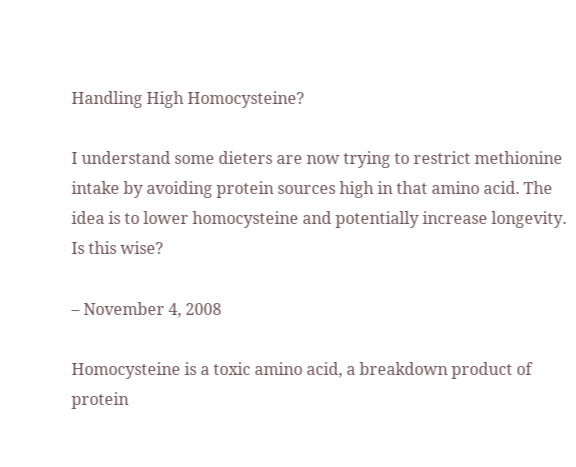Handling High Homocysteine?

I understand some dieters are now trying to restrict methionine intake by avoiding protein sources high in that amino acid. The idea is to lower homocysteine and potentially increase longevity.  Is this wise?

– November 4, 2008

Homocysteine is a toxic amino acid, a breakdown product of protein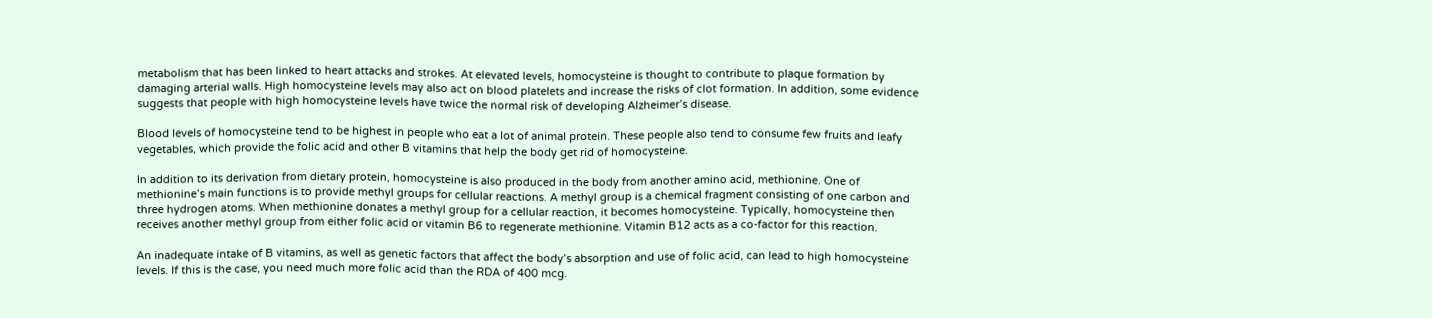metabolism that has been linked to heart attacks and strokes. At elevated levels, homocysteine is thought to contribute to plaque formation by damaging arterial walls. High homocysteine levels may also act on blood platelets and increase the risks of clot formation. In addition, some evidence suggests that people with high homocysteine levels have twice the normal risk of developing Alzheimer’s disease.

Blood levels of homocysteine tend to be highest in people who eat a lot of animal protein. These people also tend to consume few fruits and leafy vegetables, which provide the folic acid and other B vitamins that help the body get rid of homocysteine.

In addition to its derivation from dietary protein, homocysteine is also produced in the body from another amino acid, methionine. One of methionine’s main functions is to provide methyl groups for cellular reactions. A methyl group is a chemical fragment consisting of one carbon and three hydrogen atoms. When methionine donates a methyl group for a cellular reaction, it becomes homocysteine. Typically, homocysteine then receives another methyl group from either folic acid or vitamin B6 to regenerate methionine. Vitamin B12 acts as a co-factor for this reaction.

An inadequate intake of B vitamins, as well as genetic factors that affect the body’s absorption and use of folic acid, can lead to high homocysteine levels. If this is the case, you need much more folic acid than the RDA of 400 mcg.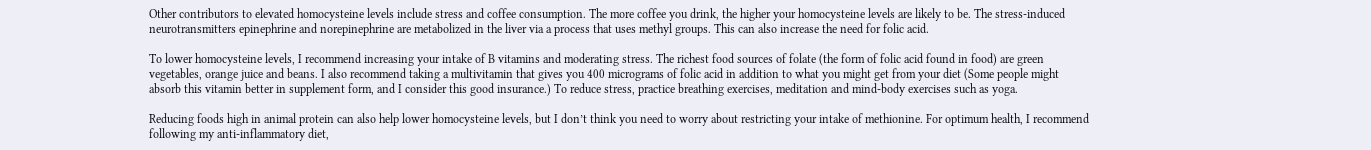Other contributors to elevated homocysteine levels include stress and coffee consumption. The more coffee you drink, the higher your homocysteine levels are likely to be. The stress-induced neurotransmitters epinephrine and norepinephrine are metabolized in the liver via a process that uses methyl groups. This can also increase the need for folic acid.

To lower homocysteine levels, I recommend increasing your intake of B vitamins and moderating stress. The richest food sources of folate (the form of folic acid found in food) are green vegetables, orange juice and beans. I also recommend taking a multivitamin that gives you 400 micrograms of folic acid in addition to what you might get from your diet (Some people might absorb this vitamin better in supplement form, and I consider this good insurance.) To reduce stress, practice breathing exercises, meditation and mind-body exercises such as yoga.

Reducing foods high in animal protein can also help lower homocysteine levels, but I don’t think you need to worry about restricting your intake of methionine. For optimum health, I recommend following my anti-inflammatory diet,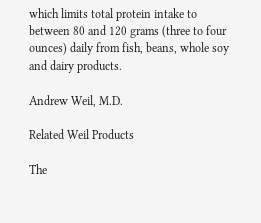which limits total protein intake to between 80 and 120 grams (three to four ounces) daily from fish, beans, whole soy and dairy products.

Andrew Weil, M.D.

Related Weil Products

The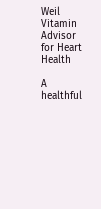Weil Vitamin Advisor for Heart Health

A healthful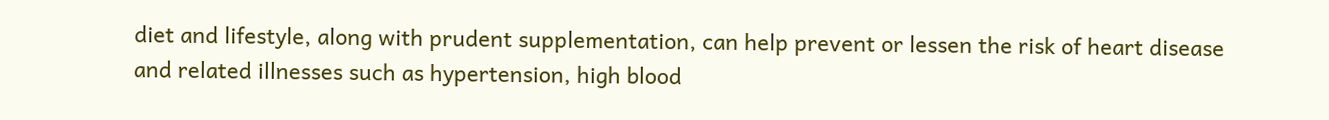diet and lifestyle, along with prudent supplementation, can help prevent or lessen the risk of heart disease and related illnesses such as hypertension, high blood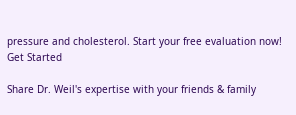pressure and cholesterol. Start your free evaluation now!
Get Started

Share Dr. Weil's expertise with your friends & family